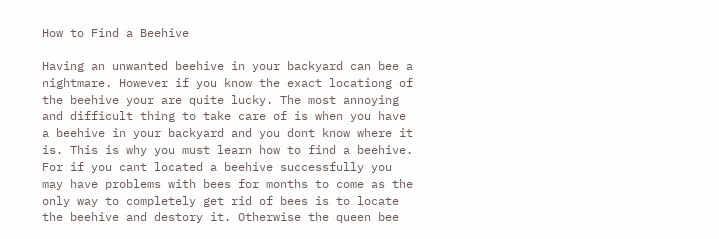How to Find a Beehive

Having an unwanted beehive in your backyard can bee a nightmare. However if you know the exact locationg of the beehive your are quite lucky. The most annoying and difficult thing to take care of is when you have a beehive in your backyard and you dont know where it is. This is why you must learn how to find a beehive. For if you cant located a beehive successfully you may have problems with bees for months to come as the only way to completely get rid of bees is to locate the beehive and destory it. Otherwise the queen bee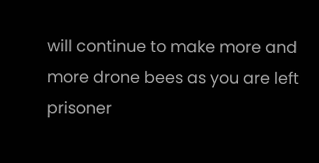will continue to make more and more drone bees as you are left prisoner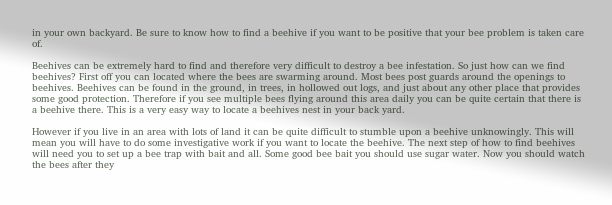in your own backyard. Be sure to know how to find a beehive if you want to be positive that your bee problem is taken care of.

Beehives can be extremely hard to find and therefore very difficult to destroy a bee infestation. So just how can we find beehives? First off you can located where the bees are swarming around. Most bees post guards around the openings to beehives. Beehives can be found in the ground, in trees, in hollowed out logs, and just about any other place that provides some good protection. Therefore if you see multiple bees flying around this area daily you can be quite certain that there is a beehive there. This is a very easy way to locate a beehives nest in your back yard.

However if you live in an area with lots of land it can be quite difficult to stumble upon a beehive unknowingly. This will mean you will have to do some investigative work if you want to locate the beehive. The next step of how to find beehives will need you to set up a bee trap with bait and all. Some good bee bait you should use sugar water. Now you should watch the bees after they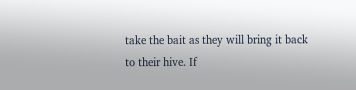take the bait as they will bring it back to their hive. If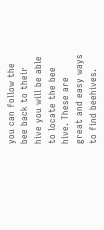you can follow the bee back to their hive you will be able to locate the bee hive. These are great and easy ways to find beehives.